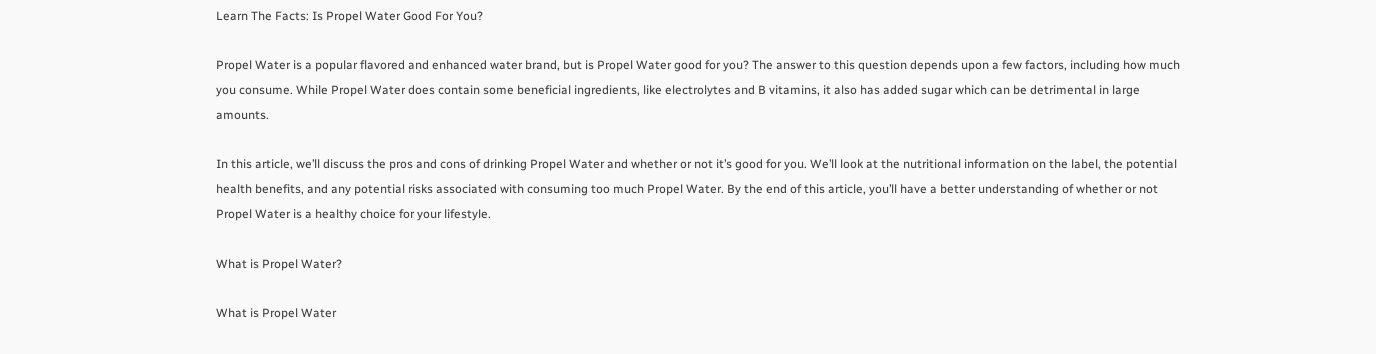Learn The Facts: Is Propel Water Good For You?

Propel Water is a popular flavored and enhanced water brand, but is Propel Water good for you? The answer to this question depends upon a few factors, including how much you consume. While Propel Water does contain some beneficial ingredients, like electrolytes and B vitamins, it also has added sugar which can be detrimental in large amounts.

In this article, we’ll discuss the pros and cons of drinking Propel Water and whether or not it’s good for you. We’ll look at the nutritional information on the label, the potential health benefits, and any potential risks associated with consuming too much Propel Water. By the end of this article, you’ll have a better understanding of whether or not Propel Water is a healthy choice for your lifestyle.

What is Propel Water?

What is Propel Water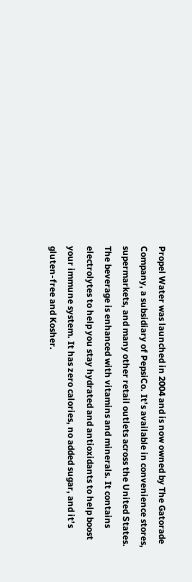Propel Water was launched in 2004 and is now owned by The Gatorade Company, a subsidiary of PepsiCo. It’s available in convenience stores, supermarkets, and many other retail outlets across the United States. The beverage is enhanced with vitamins and minerals. It contains electrolytes to help you stay hydrated and antioxidants to help boost your immune system. It has zero calories, no added sugar, and it’s gluten-free and Kosher.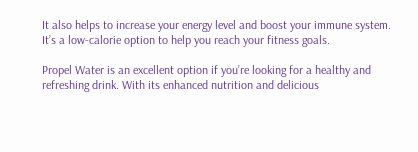It also helps to increase your energy level and boost your immune system. It’s a low-calorie option to help you reach your fitness goals.

Propel Water is an excellent option if you’re looking for a healthy and refreshing drink. With its enhanced nutrition and delicious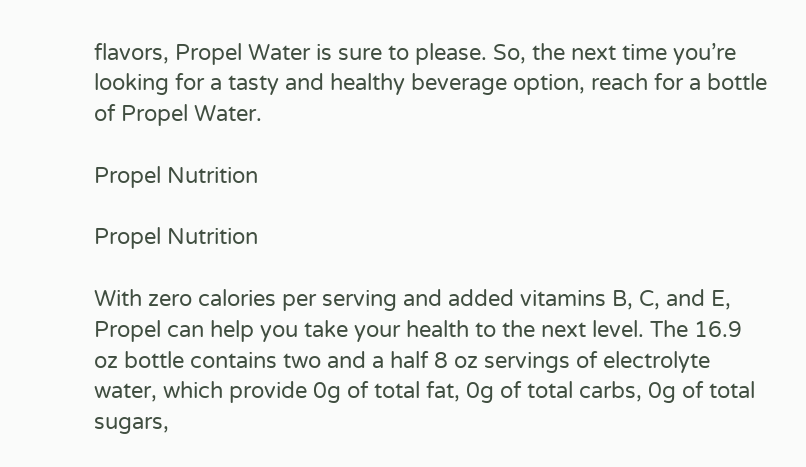flavors, Propel Water is sure to please. So, the next time you’re looking for a tasty and healthy beverage option, reach for a bottle of Propel Water.

Propel Nutrition

Propel Nutrition

With zero calories per serving and added vitamins B, C, and E, Propel can help you take your health to the next level. The 16.9 oz bottle contains two and a half 8 oz servings of electrolyte water, which provide 0g of total fat, 0g of total carbs, 0g of total sugars,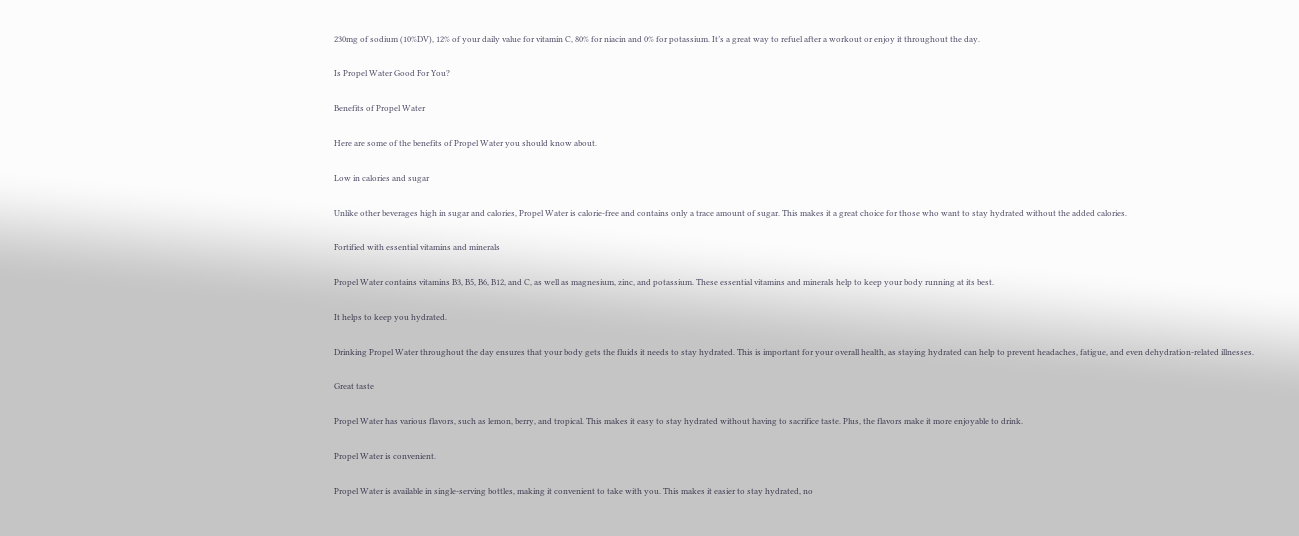230mg of sodium (10%DV), 12% of your daily value for vitamin C, 80% for niacin and 0% for potassium. It’s a great way to refuel after a workout or enjoy it throughout the day.

Is Propel Water Good For You?

Benefits of Propel Water

Here are some of the benefits of Propel Water you should know about.

Low in calories and sugar

Unlike other beverages high in sugar and calories, Propel Water is calorie-free and contains only a trace amount of sugar. This makes it a great choice for those who want to stay hydrated without the added calories.

Fortified with essential vitamins and minerals

Propel Water contains vitamins B3, B5, B6, B12, and C, as well as magnesium, zinc, and potassium. These essential vitamins and minerals help to keep your body running at its best.

It helps to keep you hydrated.

Drinking Propel Water throughout the day ensures that your body gets the fluids it needs to stay hydrated. This is important for your overall health, as staying hydrated can help to prevent headaches, fatigue, and even dehydration-related illnesses.

Great taste

Propel Water has various flavors, such as lemon, berry, and tropical. This makes it easy to stay hydrated without having to sacrifice taste. Plus, the flavors make it more enjoyable to drink.

Propel Water is convenient.

Propel Water is available in single-serving bottles, making it convenient to take with you. This makes it easier to stay hydrated, no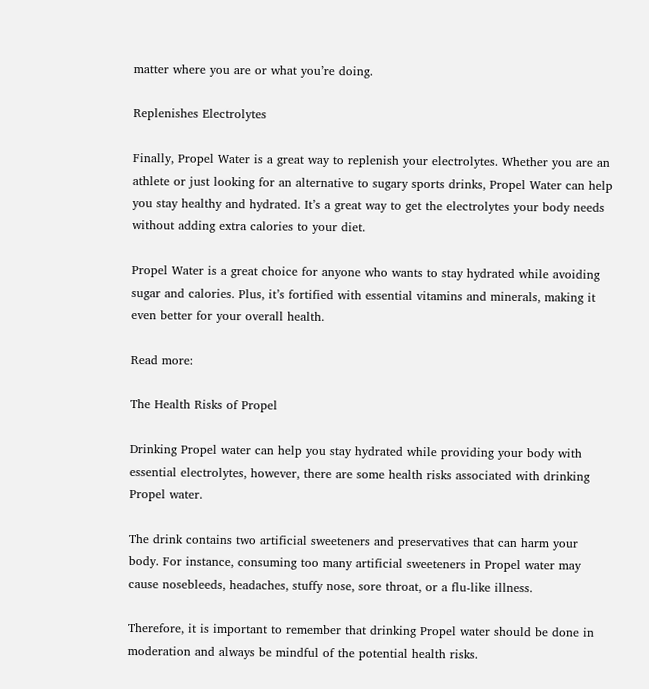matter where you are or what you’re doing.

Replenishes Electrolytes

Finally, Propel Water is a great way to replenish your electrolytes. Whether you are an athlete or just looking for an alternative to sugary sports drinks, Propel Water can help you stay healthy and hydrated. It’s a great way to get the electrolytes your body needs without adding extra calories to your diet.

Propel Water is a great choice for anyone who wants to stay hydrated while avoiding sugar and calories. Plus, it’s fortified with essential vitamins and minerals, making it even better for your overall health.

Read more:

The Health Risks of Propel

Drinking Propel water can help you stay hydrated while providing your body with essential electrolytes, however, there are some health risks associated with drinking Propel water.

The drink contains two artificial sweeteners and preservatives that can harm your body. For instance, consuming too many artificial sweeteners in Propel water may cause nosebleeds, headaches, stuffy nose, sore throat, or a flu-like illness.

Therefore, it is important to remember that drinking Propel water should be done in moderation and always be mindful of the potential health risks.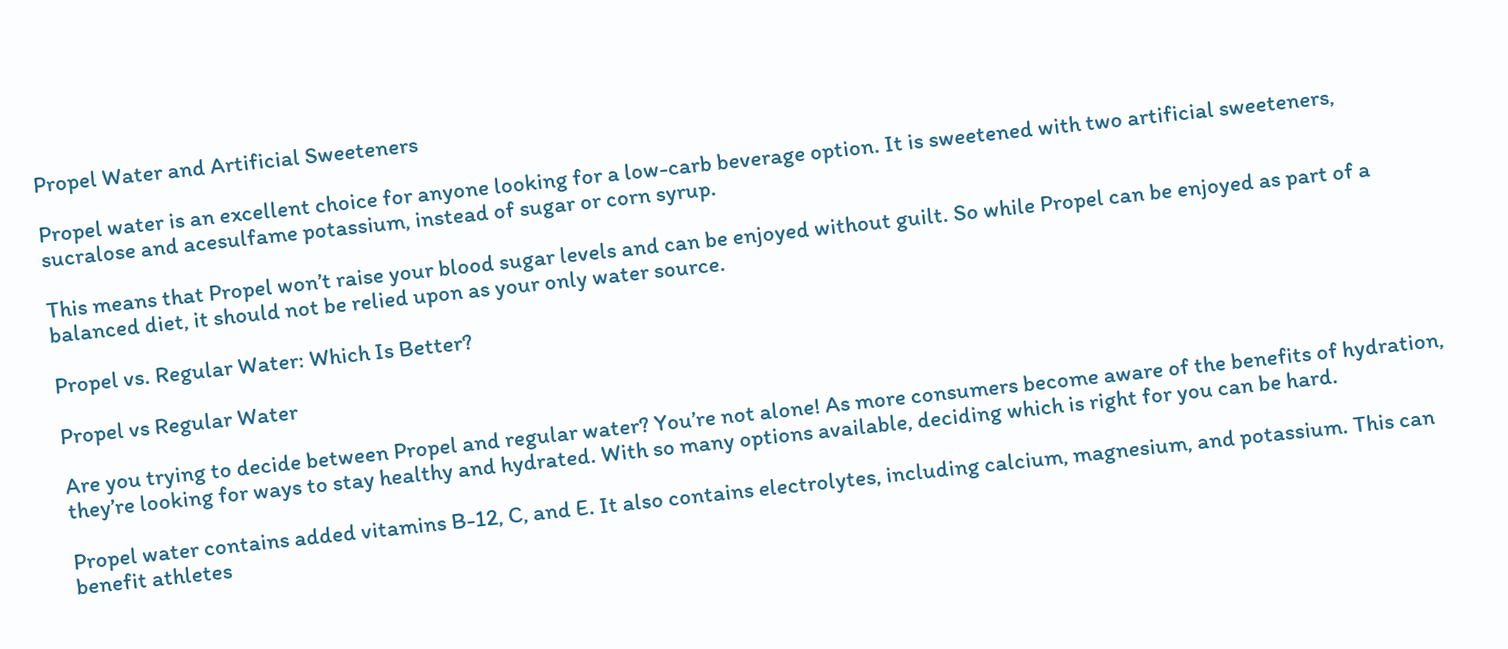Propel Water and Artificial Sweeteners

Propel water is an excellent choice for anyone looking for a low-carb beverage option. It is sweetened with two artificial sweeteners, sucralose and acesulfame potassium, instead of sugar or corn syrup.

This means that Propel won’t raise your blood sugar levels and can be enjoyed without guilt. So while Propel can be enjoyed as part of a balanced diet, it should not be relied upon as your only water source.

Propel vs. Regular Water: Which Is Better?

Propel vs Regular Water

Are you trying to decide between Propel and regular water? You’re not alone! As more consumers become aware of the benefits of hydration, they’re looking for ways to stay healthy and hydrated. With so many options available, deciding which is right for you can be hard.

Propel water contains added vitamins B-12, C, and E. It also contains electrolytes, including calcium, magnesium, and potassium. This can benefit athletes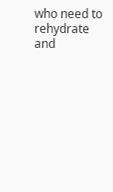who need to rehydrate and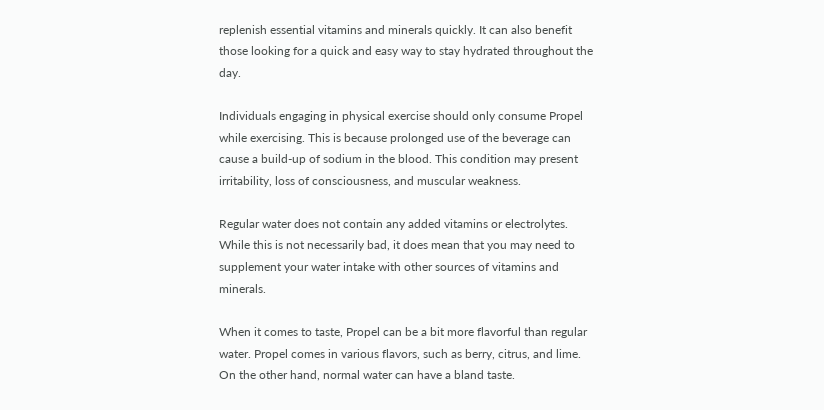replenish essential vitamins and minerals quickly. It can also benefit those looking for a quick and easy way to stay hydrated throughout the day.

Individuals engaging in physical exercise should only consume Propel while exercising. This is because prolonged use of the beverage can cause a build-up of sodium in the blood. This condition may present irritability, loss of consciousness, and muscular weakness.

Regular water does not contain any added vitamins or electrolytes. While this is not necessarily bad, it does mean that you may need to supplement your water intake with other sources of vitamins and minerals.

When it comes to taste, Propel can be a bit more flavorful than regular water. Propel comes in various flavors, such as berry, citrus, and lime. On the other hand, normal water can have a bland taste.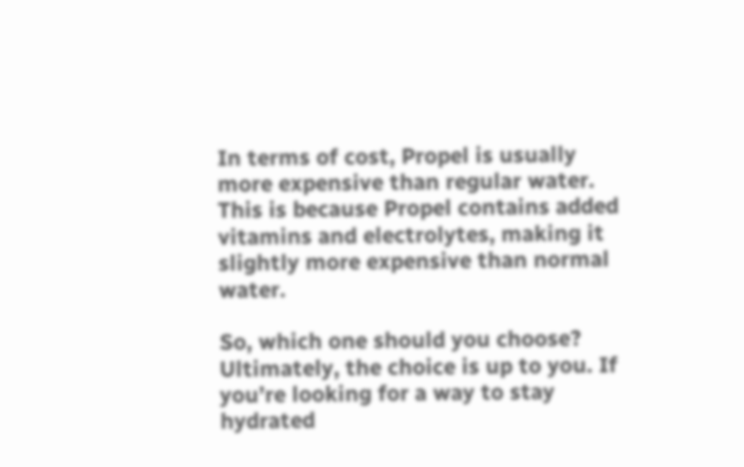In terms of cost, Propel is usually more expensive than regular water. This is because Propel contains added vitamins and electrolytes, making it slightly more expensive than normal water.

So, which one should you choose? Ultimately, the choice is up to you. If you’re looking for a way to stay hydrated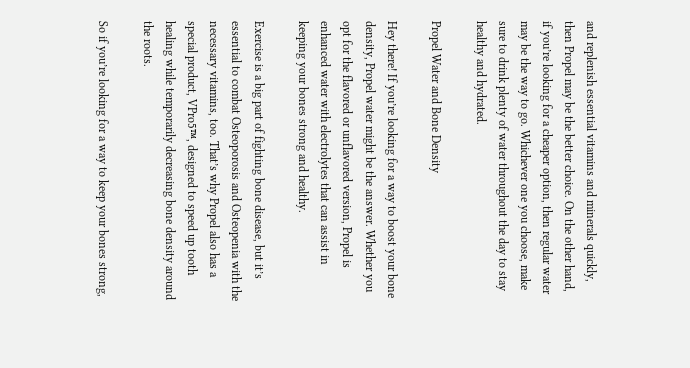and replenish essential vitamins and minerals quickly, then Propel may be the better choice. On the other hand, if you’re looking for a cheaper option, then regular water may be the way to go. Whichever one you choose, make sure to drink plenty of water throughout the day to stay healthy and hydrated.

Propel Water and Bone Density

Hey there! If you’re looking for a way to boost your bone density, Propel water might be the answer. Whether you opt for the flavored or unflavored version, Propel is enhanced water with electrolytes that can assist in keeping your bones strong and healthy.

Exercise is a big part of fighting bone disease, but it’s essential to combat Osteoporosis and Osteopenia with the necessary vitamins, too. That’s why Propel also has a special product, VPro5™, designed to speed up tooth healing while temporarily decreasing bone density around the roots.

So if you’re looking for a way to keep your bones strong,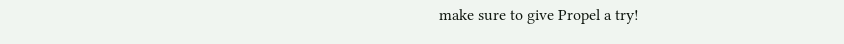make sure to give Propel a try!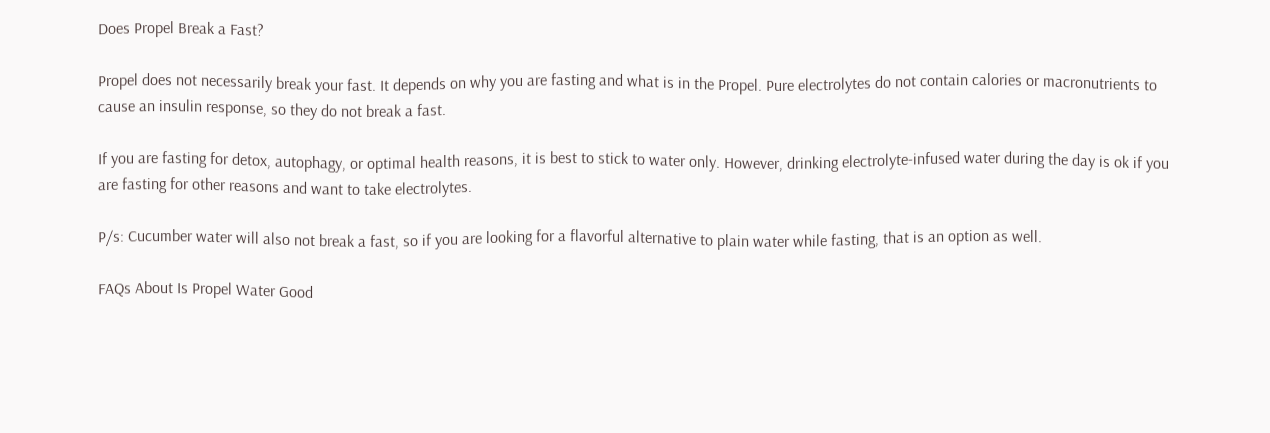Does Propel Break a Fast?

Propel does not necessarily break your fast. It depends on why you are fasting and what is in the Propel. Pure electrolytes do not contain calories or macronutrients to cause an insulin response, so they do not break a fast.

If you are fasting for detox, autophagy, or optimal health reasons, it is best to stick to water only. However, drinking electrolyte-infused water during the day is ok if you are fasting for other reasons and want to take electrolytes.

P/s: Cucumber water will also not break a fast, so if you are looking for a flavorful alternative to plain water while fasting, that is an option as well.

FAQs About Is Propel Water Good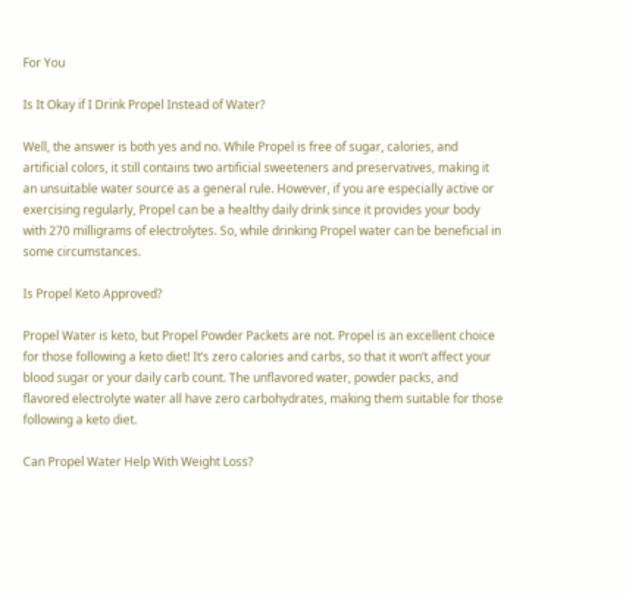For You

Is It Okay if I Drink Propel Instead of Water?

Well, the answer is both yes and no. While Propel is free of sugar, calories, and artificial colors, it still contains two artificial sweeteners and preservatives, making it an unsuitable water source as a general rule. However, if you are especially active or exercising regularly, Propel can be a healthy daily drink since it provides your body with 270 milligrams of electrolytes. So, while drinking Propel water can be beneficial in some circumstances.

Is Propel Keto Approved?

Propel Water is keto, but Propel Powder Packets are not. Propel is an excellent choice for those following a keto diet! It’s zero calories and carbs, so that it won’t affect your blood sugar or your daily carb count. The unflavored water, powder packs, and flavored electrolyte water all have zero carbohydrates, making them suitable for those following a keto diet.

Can Propel Water Help With Weight Loss?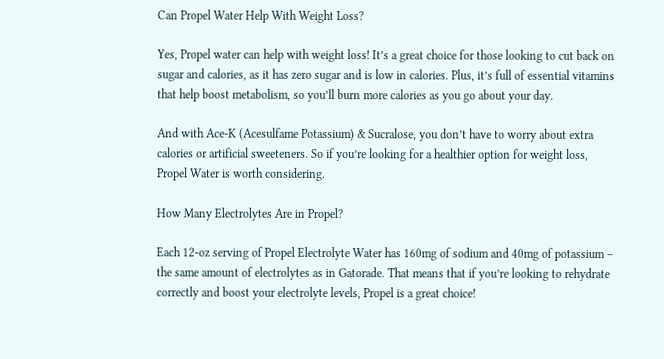Can Propel Water Help With Weight Loss?

Yes, Propel water can help with weight loss! It’s a great choice for those looking to cut back on sugar and calories, as it has zero sugar and is low in calories. Plus, it’s full of essential vitamins that help boost metabolism, so you’ll burn more calories as you go about your day.

And with Ace-K (Acesulfame Potassium) & Sucralose, you don’t have to worry about extra calories or artificial sweeteners. So if you’re looking for a healthier option for weight loss, Propel Water is worth considering.

How Many Electrolytes Are in Propel?

Each 12-oz serving of Propel Electrolyte Water has 160mg of sodium and 40mg of potassium – the same amount of electrolytes as in Gatorade. That means that if you’re looking to rehydrate correctly and boost your electrolyte levels, Propel is a great choice!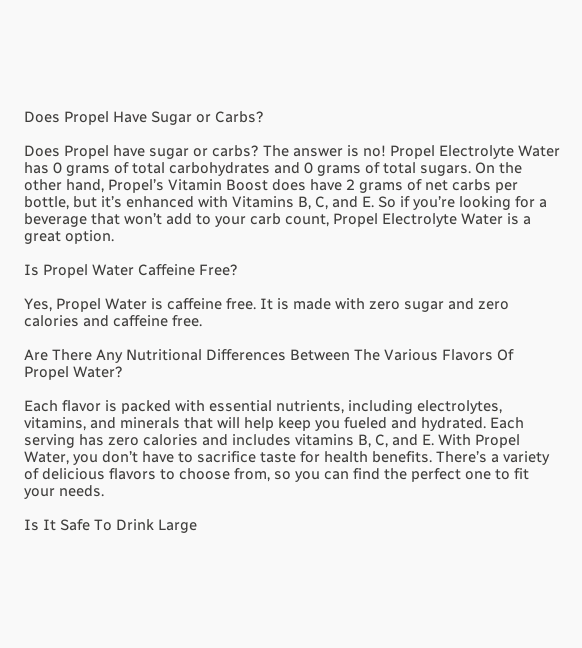Does Propel Have Sugar or Carbs?

Does Propel have sugar or carbs? The answer is no! Propel Electrolyte Water has 0 grams of total carbohydrates and 0 grams of total sugars. On the other hand, Propel’s Vitamin Boost does have 2 grams of net carbs per bottle, but it’s enhanced with Vitamins B, C, and E. So if you’re looking for a beverage that won’t add to your carb count, Propel Electrolyte Water is a great option.

Is Propel Water Caffeine Free?

Yes, Propel Water is caffeine free. It is made with zero sugar and zero calories and caffeine free.

Are There Any Nutritional Differences Between The Various Flavors Of Propel Water?

Each flavor is packed with essential nutrients, including electrolytes, vitamins, and minerals that will help keep you fueled and hydrated. Each serving has zero calories and includes vitamins B, C, and E. With Propel Water, you don’t have to sacrifice taste for health benefits. There’s a variety of delicious flavors to choose from, so you can find the perfect one to fit your needs.

Is It Safe To Drink Large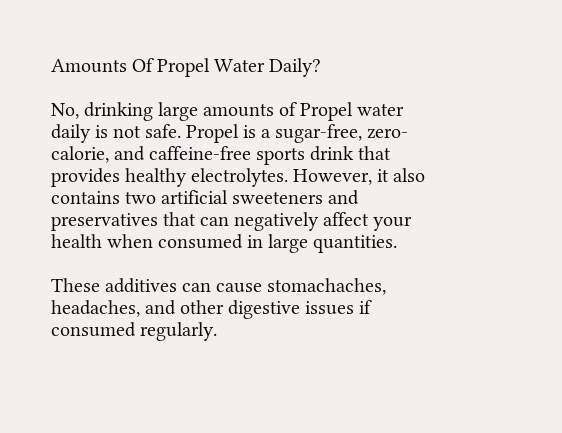Amounts Of Propel Water Daily?

No, drinking large amounts of Propel water daily is not safe. Propel is a sugar-free, zero-calorie, and caffeine-free sports drink that provides healthy electrolytes. However, it also contains two artificial sweeteners and preservatives that can negatively affect your health when consumed in large quantities.

These additives can cause stomachaches, headaches, and other digestive issues if consumed regularly.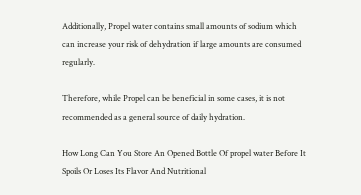Additionally, Propel water contains small amounts of sodium which can increase your risk of dehydration if large amounts are consumed regularly.

Therefore, while Propel can be beneficial in some cases, it is not recommended as a general source of daily hydration.

How Long Can You Store An Opened Bottle Of propel water Before It Spoils Or Loses Its Flavor And Nutritional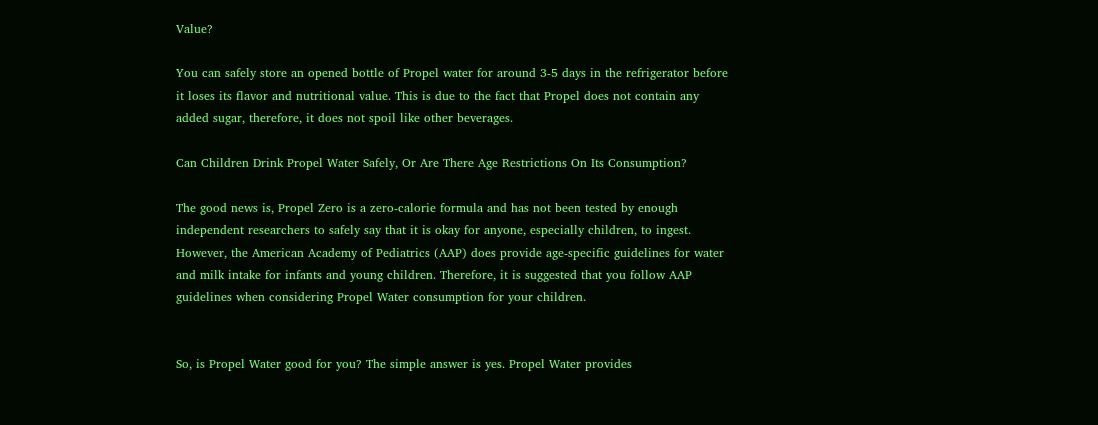Value?

You can safely store an opened bottle of Propel water for around 3-5 days in the refrigerator before it loses its flavor and nutritional value. This is due to the fact that Propel does not contain any added sugar, therefore, it does not spoil like other beverages.

Can Children Drink Propel Water Safely, Or Are There Age Restrictions On Its Consumption?

The good news is, Propel Zero is a zero-calorie formula and has not been tested by enough independent researchers to safely say that it is okay for anyone, especially children, to ingest. However, the American Academy of Pediatrics (AAP) does provide age-specific guidelines for water and milk intake for infants and young children. Therefore, it is suggested that you follow AAP guidelines when considering Propel Water consumption for your children.


So, is Propel Water good for you? The simple answer is yes. Propel Water provides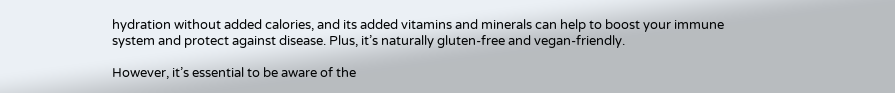hydration without added calories, and its added vitamins and minerals can help to boost your immune system and protect against disease. Plus, it’s naturally gluten-free and vegan-friendly.

However, it’s essential to be aware of the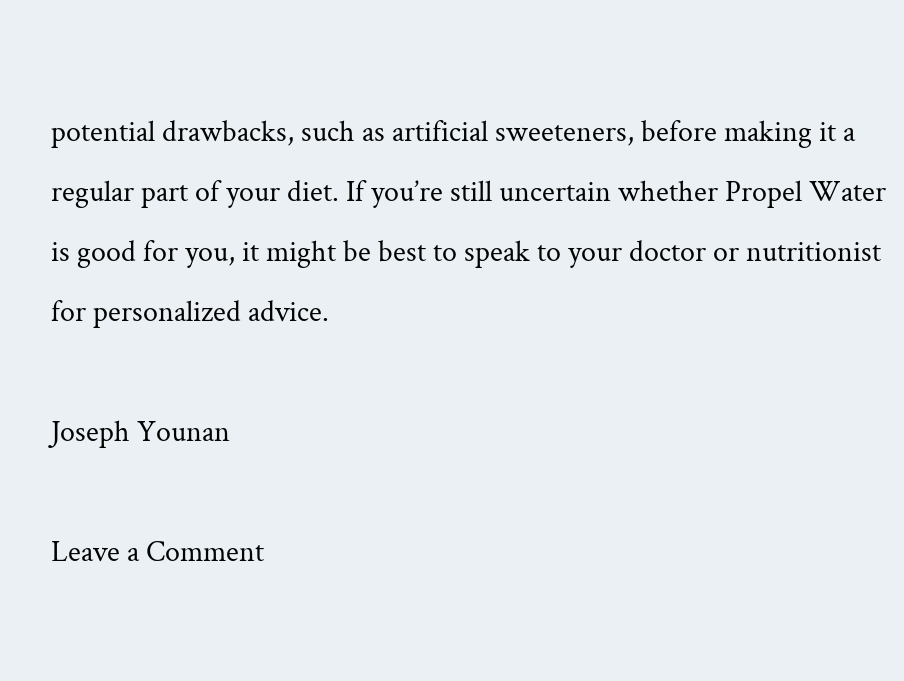potential drawbacks, such as artificial sweeteners, before making it a regular part of your diet. If you’re still uncertain whether Propel Water is good for you, it might be best to speak to your doctor or nutritionist for personalized advice.

Joseph Younan

Leave a Comment